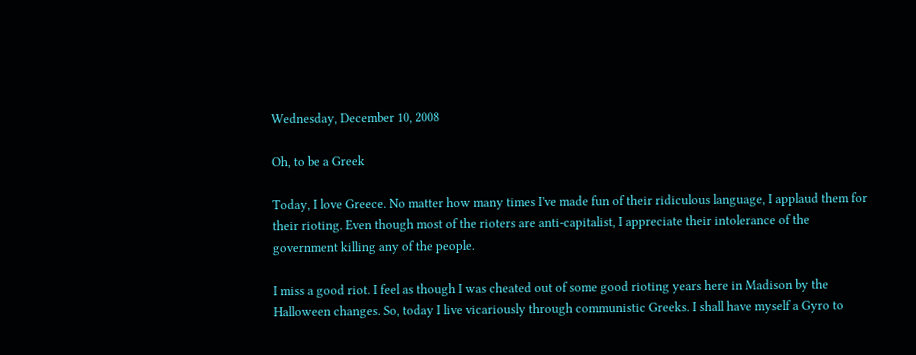Wednesday, December 10, 2008

Oh, to be a Greek

Today, I love Greece. No matter how many times I've made fun of their ridiculous language, I applaud them for their rioting. Even though most of the rioters are anti-capitalist, I appreciate their intolerance of the government killing any of the people.

I miss a good riot. I feel as though I was cheated out of some good rioting years here in Madison by the Halloween changes. So, today I live vicariously through communistic Greeks. I shall have myself a Gyro to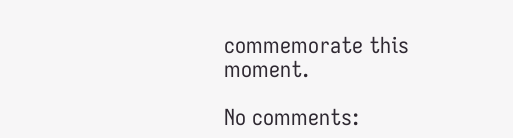commemorate this moment.

No comments: